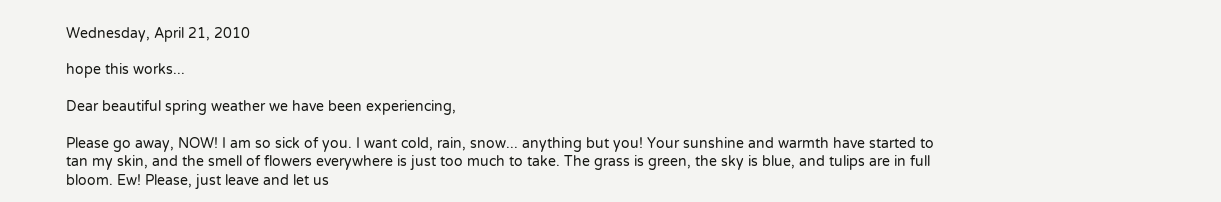Wednesday, April 21, 2010

hope this works...

Dear beautiful spring weather we have been experiencing,

Please go away, NOW! I am so sick of you. I want cold, rain, snow... anything but you! Your sunshine and warmth have started to tan my skin, and the smell of flowers everywhere is just too much to take. The grass is green, the sky is blue, and tulips are in full bloom. Ew! Please, just leave and let us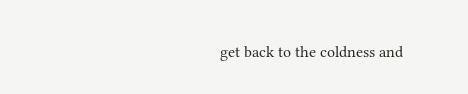get back to the coldness and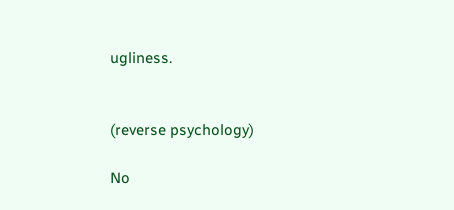ugliness.


(reverse psychology)

No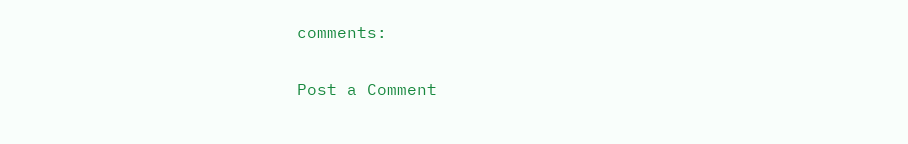comments:

Post a Comment